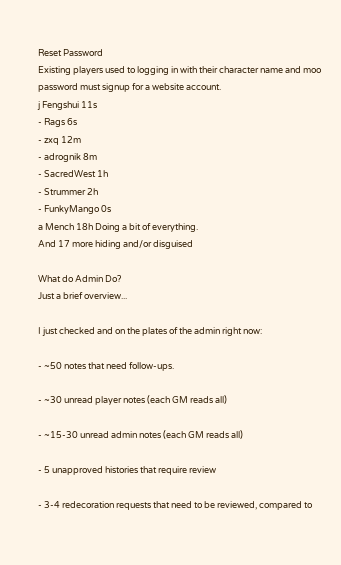Reset Password
Existing players used to logging in with their character name and moo password must signup for a website account.
j Fengshui 11s
- Rags 6s
- zxq 12m
- adrognik 8m
- SacredWest 1h
- Strummer 2h
- FunkyMango 0s
a Mench 18h Doing a bit of everything.
And 17 more hiding and/or disguised

What do Admin Do?
Just a brief overview...

I just checked and on the plates of the admin right now:

- ~50 notes that need follow-ups.

- ~30 unread player notes (each GM reads all)

- ~15-30 unread admin notes (each GM reads all)

- 5 unapproved histories that require review

- 3-4 redecoration requests that need to be reviewed, compared to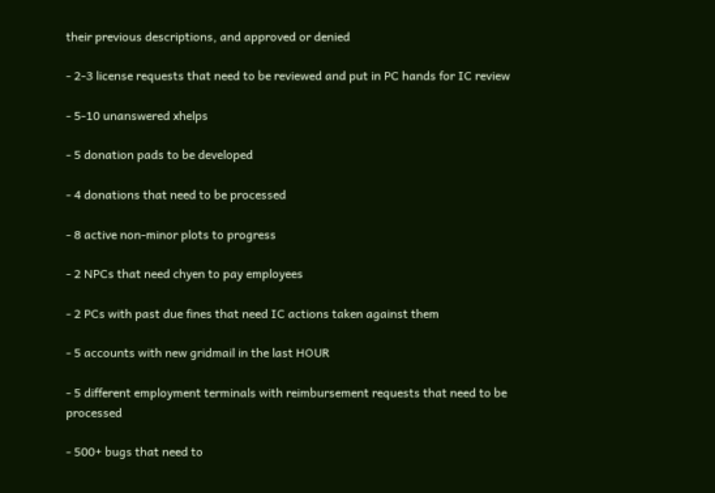their previous descriptions, and approved or denied

- 2-3 license requests that need to be reviewed and put in PC hands for IC review

- 5-10 unanswered xhelps

- 5 donation pads to be developed

- 4 donations that need to be processed

- 8 active non-minor plots to progress

- 2 NPCs that need chyen to pay employees

- 2 PCs with past due fines that need IC actions taken against them

- 5 accounts with new gridmail in the last HOUR

- 5 different employment terminals with reimbursement requests that need to be processed

- 500+ bugs that need to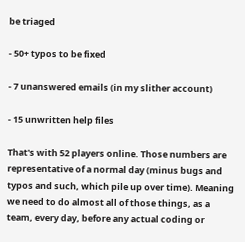be triaged

- 50+ typos to be fixed

- 7 unanswered emails (in my slither account)

- 15 unwritten help files

That's with 52 players online. Those numbers are representative of a normal day (minus bugs and typos and such, which pile up over time). Meaning we need to do almost all of those things, as a team, every day, before any actual coding or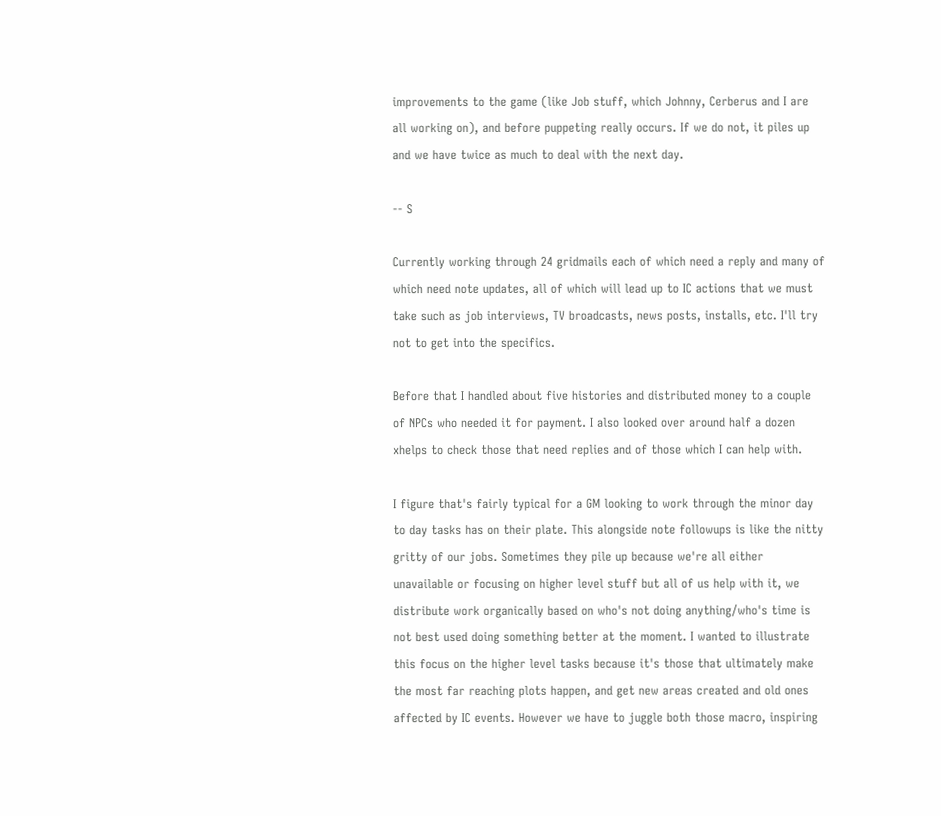improvements to the game (like Job stuff, which Johnny, Cerberus and I are all working on), and before puppeting really occurs. If we do not, it piles up and we have twice as much to deal with the next day.

-- S

Currently working through 24 gridmails each of which need a reply and many of which need note updates, all of which will lead up to IC actions that we must take such as job interviews, TV broadcasts, news posts, installs, etc. I'll try not to get into the specifics.

Before that I handled about five histories and distributed money to a couple of NPCs who needed it for payment. I also looked over around half a dozen xhelps to check those that need replies and of those which I can help with.

I figure that's fairly typical for a GM looking to work through the minor day to day tasks has on their plate. This alongside note followups is like the nitty gritty of our jobs. Sometimes they pile up because we're all either unavailable or focusing on higher level stuff but all of us help with it, we distribute work organically based on who's not doing anything/who's time is not best used doing something better at the moment. I wanted to illustrate this focus on the higher level tasks because it's those that ultimately make the most far reaching plots happen, and get new areas created and old ones affected by IC events. However we have to juggle both those macro, inspiring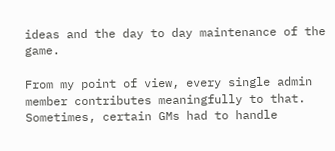ideas and the day to day maintenance of the game.

From my point of view, every single admin member contributes meaningfully to that. Sometimes, certain GMs had to handle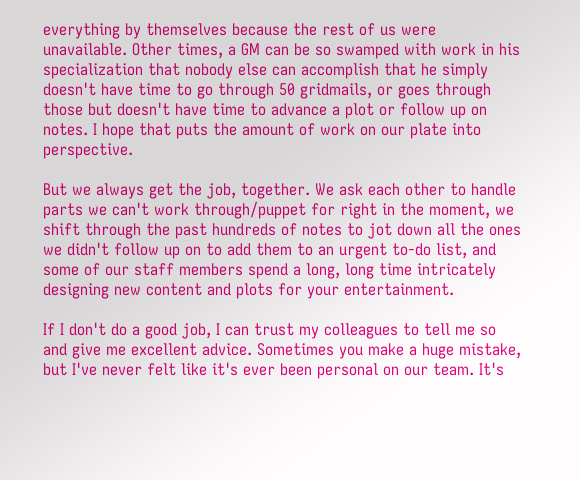everything by themselves because the rest of us were unavailable. Other times, a GM can be so swamped with work in his specialization that nobody else can accomplish that he simply doesn't have time to go through 50 gridmails, or goes through those but doesn't have time to advance a plot or follow up on notes. I hope that puts the amount of work on our plate into perspective.

But we always get the job, together. We ask each other to handle parts we can't work through/puppet for right in the moment, we shift through the past hundreds of notes to jot down all the ones we didn't follow up on to add them to an urgent to-do list, and some of our staff members spend a long, long time intricately designing new content and plots for your entertainment.

If I don't do a good job, I can trust my colleagues to tell me so and give me excellent advice. Sometimes you make a huge mistake, but I've never felt like it's ever been personal on our team. It's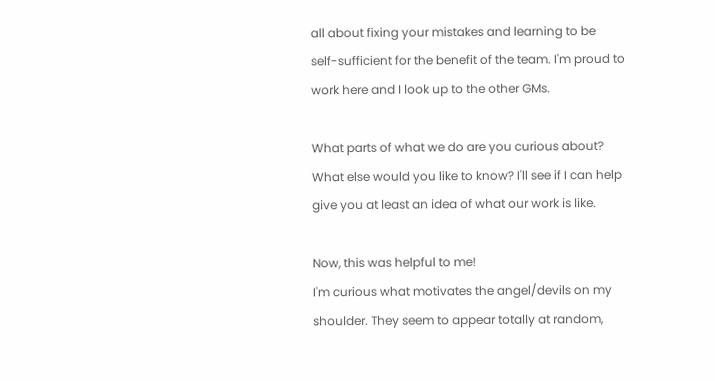all about fixing your mistakes and learning to be self-sufficient for the benefit of the team. I'm proud to work here and I look up to the other GMs.

What parts of what we do are you curious about? What else would you like to know? I'll see if I can help give you at least an idea of what our work is like.

Now, this was helpful to me!
I'm curious what motivates the angel/devils on my shoulder. They seem to appear totally at random,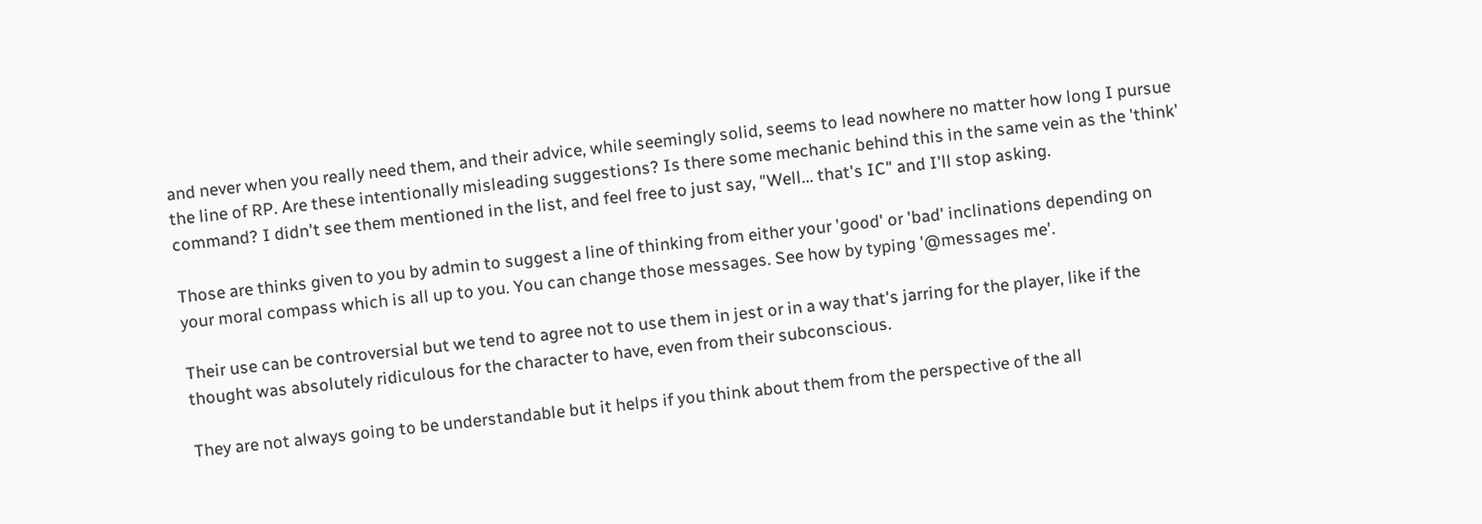and never when you really need them, and their advice, while seemingly solid, seems to lead nowhere no matter how long I pursue the line of RP. Are these intentionally misleading suggestions? Is there some mechanic behind this in the same vein as the 'think' command? I didn't see them mentioned in the list, and feel free to just say, "Well... that's IC" and I'll stop asking.

Those are thinks given to you by admin to suggest a line of thinking from either your 'good' or 'bad' inclinations depending on your moral compass which is all up to you. You can change those messages. See how by typing '@messages me'.

Their use can be controversial but we tend to agree not to use them in jest or in a way that's jarring for the player, like if the thought was absolutely ridiculous for the character to have, even from their subconscious.

They are not always going to be understandable but it helps if you think about them from the perspective of the all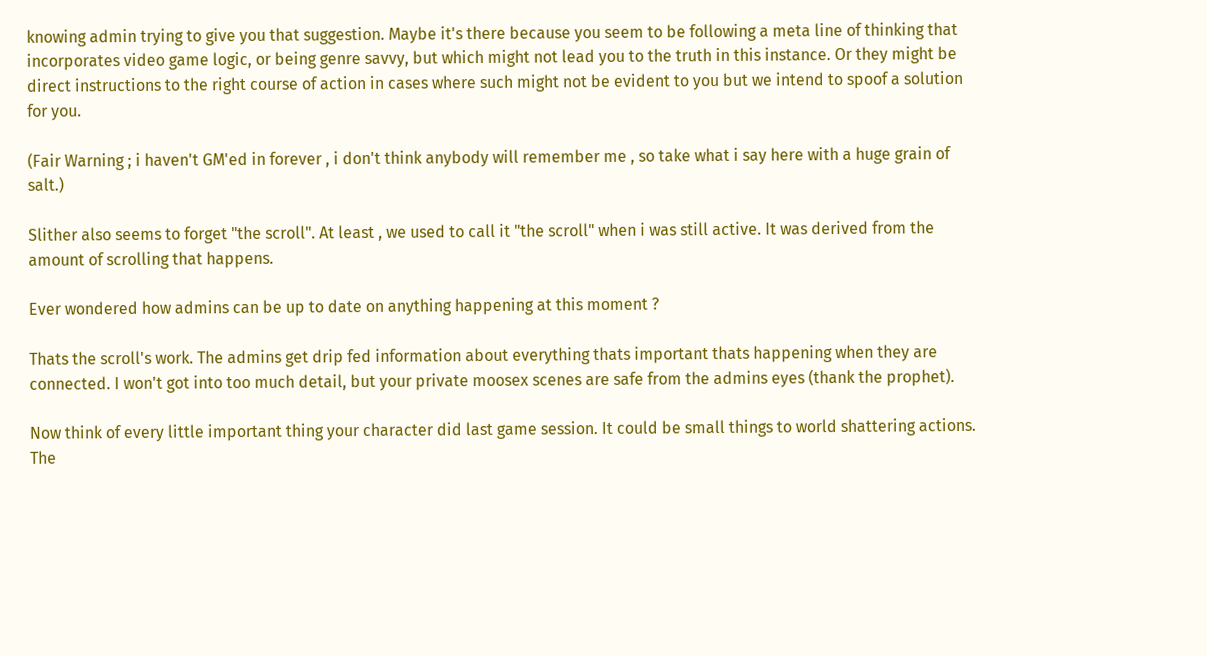knowing admin trying to give you that suggestion. Maybe it's there because you seem to be following a meta line of thinking that incorporates video game logic, or being genre savvy, but which might not lead you to the truth in this instance. Or they might be direct instructions to the right course of action in cases where such might not be evident to you but we intend to spoof a solution for you.

(Fair Warning ; i haven't GM'ed in forever , i don't think anybody will remember me , so take what i say here with a huge grain of salt.)

Slither also seems to forget "the scroll". At least , we used to call it "the scroll" when i was still active. It was derived from the amount of scrolling that happens.

Ever wondered how admins can be up to date on anything happening at this moment ?

Thats the scroll's work. The admins get drip fed information about everything thats important thats happening when they are connected. I won't got into too much detail, but your private moosex scenes are safe from the admins eyes (thank the prophet).

Now think of every little important thing your character did last game session. It could be small things to world shattering actions. The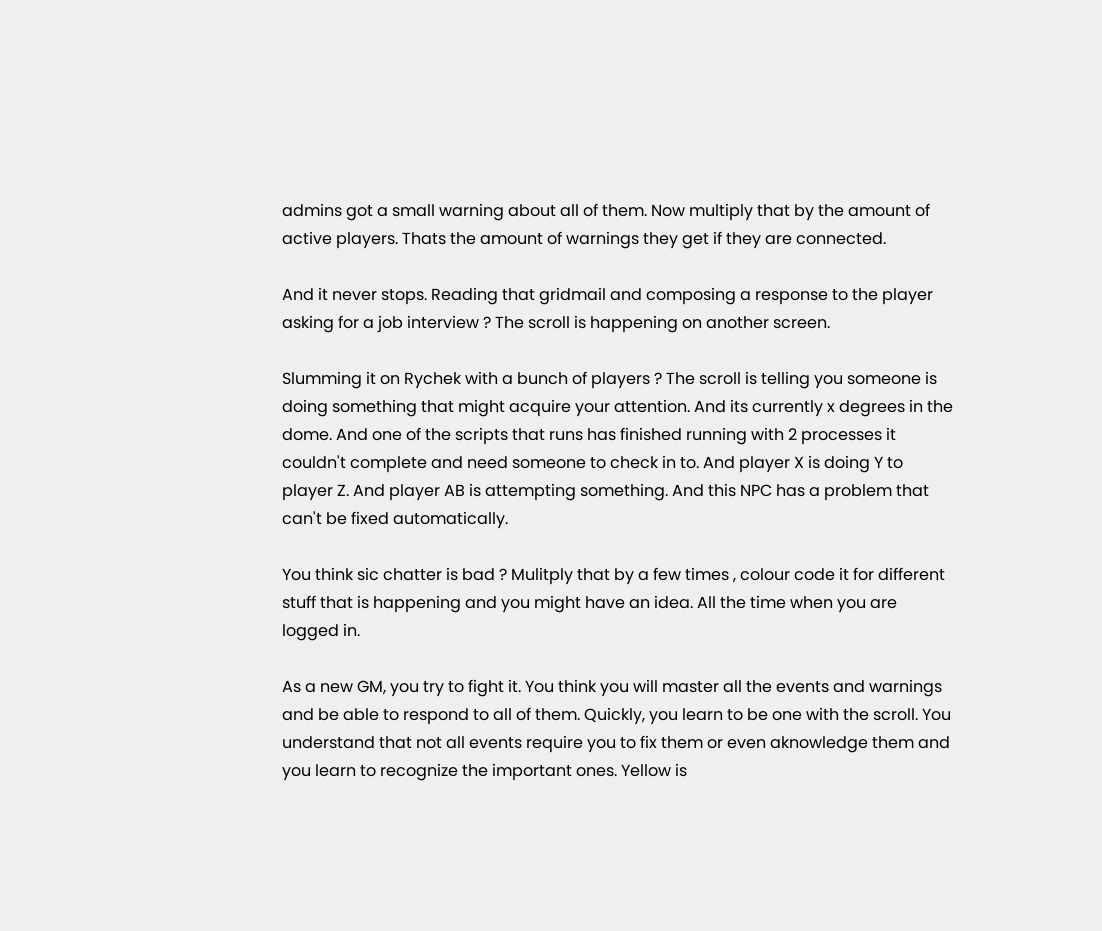admins got a small warning about all of them. Now multiply that by the amount of active players. Thats the amount of warnings they get if they are connected.

And it never stops. Reading that gridmail and composing a response to the player asking for a job interview ? The scroll is happening on another screen.

Slumming it on Rychek with a bunch of players ? The scroll is telling you someone is doing something that might acquire your attention. And its currently x degrees in the dome. And one of the scripts that runs has finished running with 2 processes it couldn't complete and need someone to check in to. And player X is doing Y to player Z. And player AB is attempting something. And this NPC has a problem that can't be fixed automatically.

You think sic chatter is bad ? Mulitply that by a few times , colour code it for different stuff that is happening and you might have an idea. All the time when you are logged in.

As a new GM, you try to fight it. You think you will master all the events and warnings and be able to respond to all of them. Quickly, you learn to be one with the scroll. You understand that not all events require you to fix them or even aknowledge them and you learn to recognize the important ones. Yellow is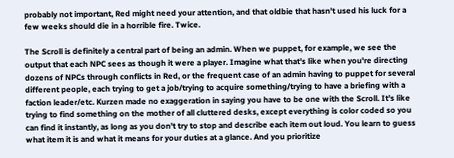probably not important, Red might need your attention, and that oldbie that hasn't used his luck for a few weeks should die in a horrible fire. Twice.

The Scroll is definitely a central part of being an admin. When we puppet, for example, we see the output that each NPC sees as though it were a player. Imagine what that's like when you're directing dozens of NPCs through conflicts in Red, or the frequent case of an admin having to puppet for several different people, each trying to get a job/trying to acquire something/trying to have a briefing with a faction leader/etc. Kurzen made no exaggeration in saying you have to be one with the Scroll. It's like trying to find something on the mother of all cluttered desks, except everything is color coded so you can find it instantly, as long as you don't try to stop and describe each item out loud. You learn to guess what item it is and what it means for your duties at a glance. And you prioritize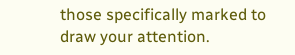those specifically marked to draw your attention.